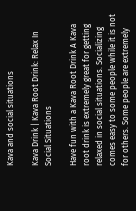Kava and social situations

Kava Drink | Kava Root Drink: Relax In Social Situations

Have fun with a Kava Root Drink A Kava root drink is extremely great for getting relaxed in social situations. Socializing comes easy to some people while it is not for others. Some people are extremely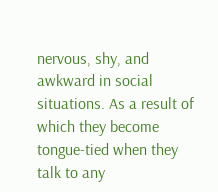nervous, shy, and awkward in social situations. As a result of which they become tongue-tied when they talk to any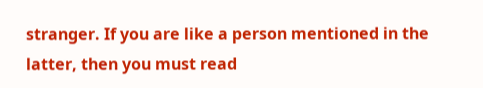stranger. If you are like a person mentioned in the latter, then you must read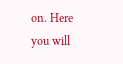on. Here you will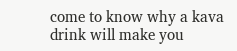come to know why a kava drink will make you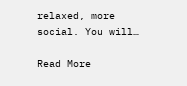relaxed, more social. You will…

Read More